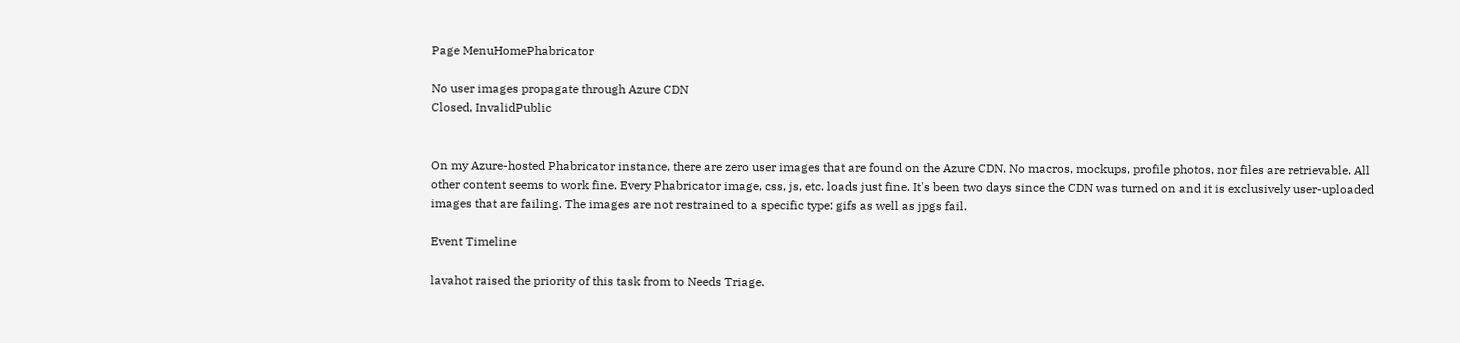Page MenuHomePhabricator

No user images propagate through Azure CDN
Closed, InvalidPublic


On my Azure-hosted Phabricator instance, there are zero user images that are found on the Azure CDN. No macros, mockups, profile photos, nor files are retrievable. All other content seems to work fine. Every Phabricator image, css, js, etc. loads just fine. It's been two days since the CDN was turned on and it is exclusively user-uploaded images that are failing. The images are not restrained to a specific type: gifs as well as jpgs fail.

Event Timeline

lavahot raised the priority of this task from to Needs Triage.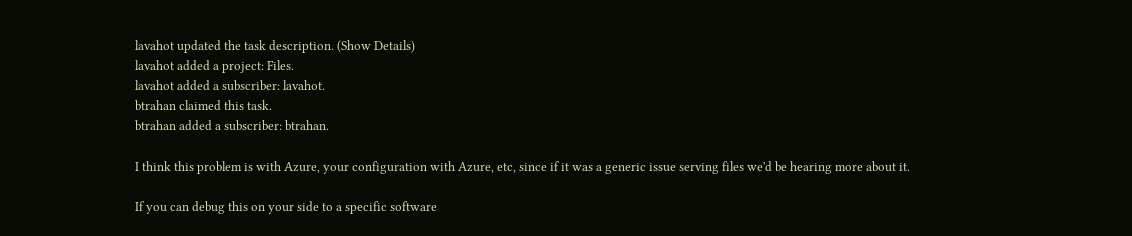lavahot updated the task description. (Show Details)
lavahot added a project: Files.
lavahot added a subscriber: lavahot.
btrahan claimed this task.
btrahan added a subscriber: btrahan.

I think this problem is with Azure, your configuration with Azure, etc, since if it was a generic issue serving files we'd be hearing more about it.

If you can debug this on your side to a specific software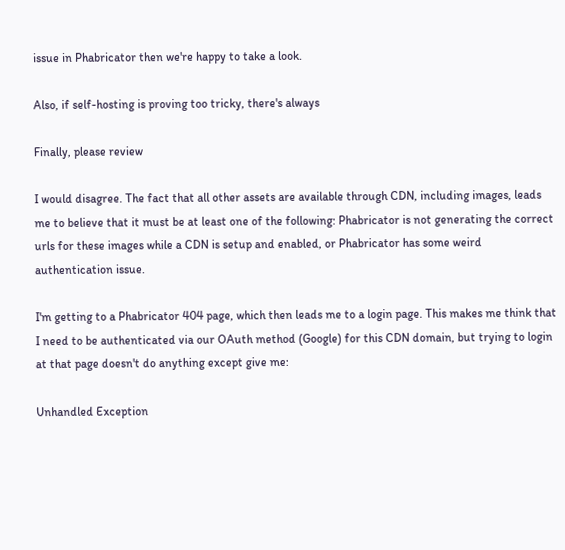issue in Phabricator then we're happy to take a look.

Also, if self-hosting is proving too tricky, there's always

Finally, please review

I would disagree. The fact that all other assets are available through CDN, including images, leads me to believe that it must be at least one of the following: Phabricator is not generating the correct urls for these images while a CDN is setup and enabled, or Phabricator has some weird authentication issue.

I'm getting to a Phabricator 404 page, which then leads me to a login page. This makes me think that I need to be authenticated via our OAuth method (Google) for this CDN domain, but trying to login at that page doesn't do anything except give me:

Unhandled Exception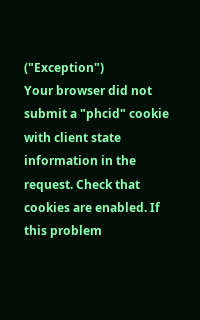("Exception")
Your browser did not submit a "phcid" cookie with client state information in the request. Check that cookies are enabled. If this problem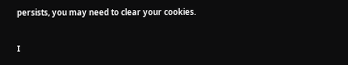persists, you may need to clear your cookies.

I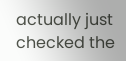actually just checked the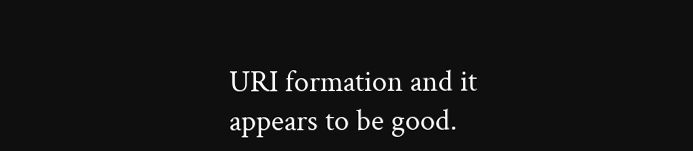URI formation and it appears to be good.